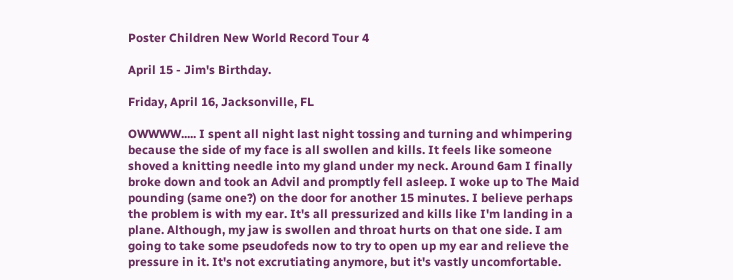Poster Children New World Record Tour 4

April 15 - Jim's Birthday.

Friday, April 16, Jacksonville, FL

OWWWW..... I spent all night last night tossing and turning and whimpering because the side of my face is all swollen and kills. It feels like someone shoved a knitting needle into my gland under my neck. Around 6am I finally broke down and took an Advil and promptly fell asleep. I woke up to The Maid pounding (same one?) on the door for another 15 minutes. I believe perhaps the problem is with my ear. It's all pressurized and kills like I'm landing in a plane. Although, my jaw is swollen and throat hurts on that one side. I am going to take some pseudofeds now to try to open up my ear and relieve the pressure in it. It's not excrutiating anymore, but it's vastly uncomfortable.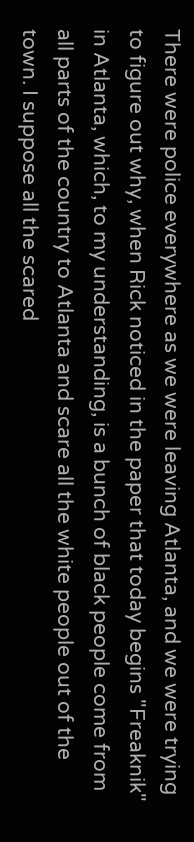There were police everywhere as we were leaving Atlanta, and we were trying to figure out why, when Rick noticed in the paper that today begins "Freaknik" in Atlanta, which, to my understanding, is a bunch of black people come from all parts of the country to Atlanta and scare all the white people out of the town. I suppose all the scared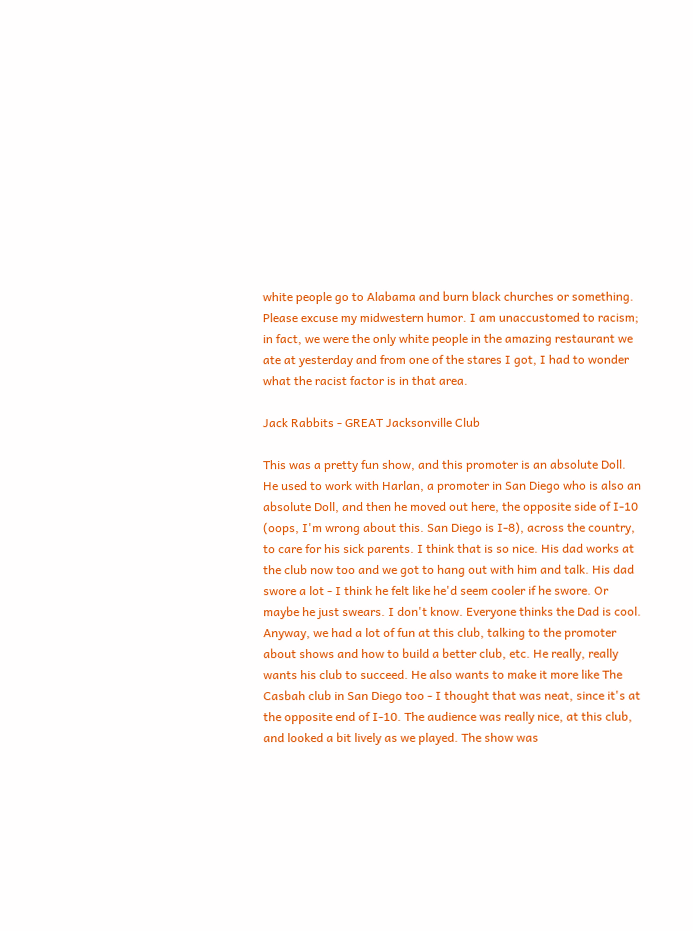white people go to Alabama and burn black churches or something. Please excuse my midwestern humor. I am unaccustomed to racism; in fact, we were the only white people in the amazing restaurant we ate at yesterday and from one of the stares I got, I had to wonder what the racist factor is in that area.

Jack Rabbits - GREAT Jacksonville Club

This was a pretty fun show, and this promoter is an absolute Doll. He used to work with Harlan, a promoter in San Diego who is also an absolute Doll, and then he moved out here, the opposite side of I-10 (oops, I'm wrong about this. San Diego is I-8), across the country, to care for his sick parents. I think that is so nice. His dad works at the club now too and we got to hang out with him and talk. His dad swore a lot - I think he felt like he'd seem cooler if he swore. Or maybe he just swears. I don't know. Everyone thinks the Dad is cool. Anyway, we had a lot of fun at this club, talking to the promoter about shows and how to build a better club, etc. He really, really wants his club to succeed. He also wants to make it more like The Casbah club in San Diego too - I thought that was neat, since it's at the opposite end of I-10. The audience was really nice, at this club, and looked a bit lively as we played. The show was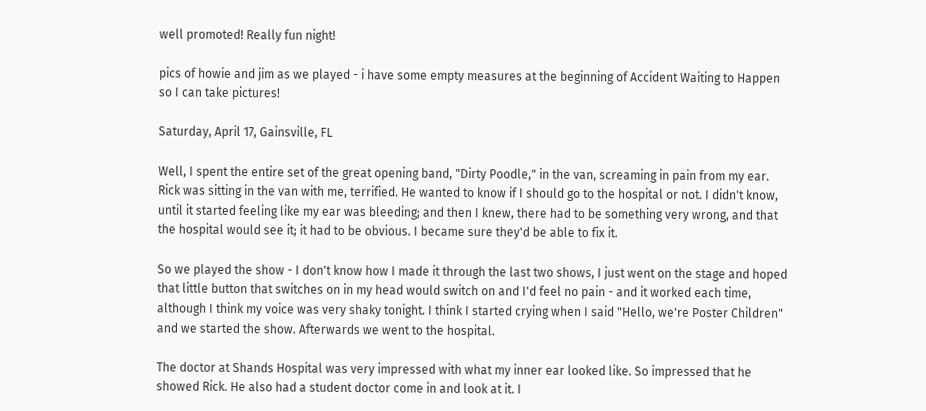well promoted! Really fun night!

pics of howie and jim as we played - i have some empty measures at the beginning of Accident Waiting to Happen so I can take pictures!

Saturday, April 17, Gainsville, FL

Well, I spent the entire set of the great opening band, "Dirty Poodle," in the van, screaming in pain from my ear. Rick was sitting in the van with me, terrified. He wanted to know if I should go to the hospital or not. I didn't know, until it started feeling like my ear was bleeding; and then I knew, there had to be something very wrong, and that the hospital would see it; it had to be obvious. I became sure they'd be able to fix it.

So we played the show - I don't know how I made it through the last two shows, I just went on the stage and hoped that little button that switches on in my head would switch on and I'd feel no pain - and it worked each time, although I think my voice was very shaky tonight. I think I started crying when I said "Hello, we're Poster Children" and we started the show. Afterwards we went to the hospital.

The doctor at Shands Hospital was very impressed with what my inner ear looked like. So impressed that he showed Rick. He also had a student doctor come in and look at it. I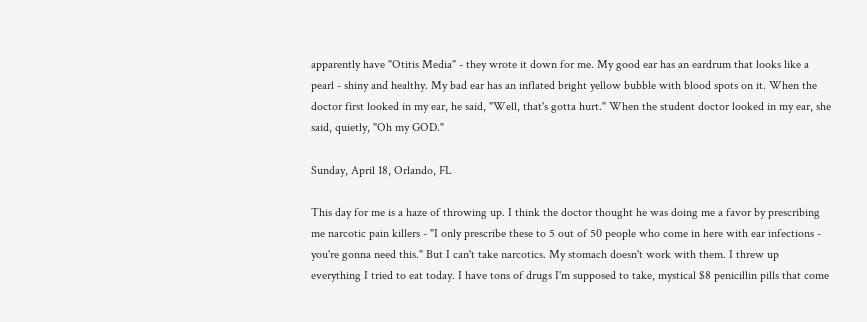apparently have "Otitis Media" - they wrote it down for me. My good ear has an eardrum that looks like a pearl - shiny and healthy. My bad ear has an inflated bright yellow bubble with blood spots on it. When the doctor first looked in my ear, he said, "Well, that's gotta hurt." When the student doctor looked in my ear, she said, quietly, "Oh my GOD."

Sunday, April 18, Orlando, FL

This day for me is a haze of throwing up. I think the doctor thought he was doing me a favor by prescribing me narcotic pain killers - "I only prescribe these to 5 out of 50 people who come in here with ear infections - you're gonna need this." But I can't take narcotics. My stomach doesn't work with them. I threw up everything I tried to eat today. I have tons of drugs I'm supposed to take, mystical $8 penicillin pills that come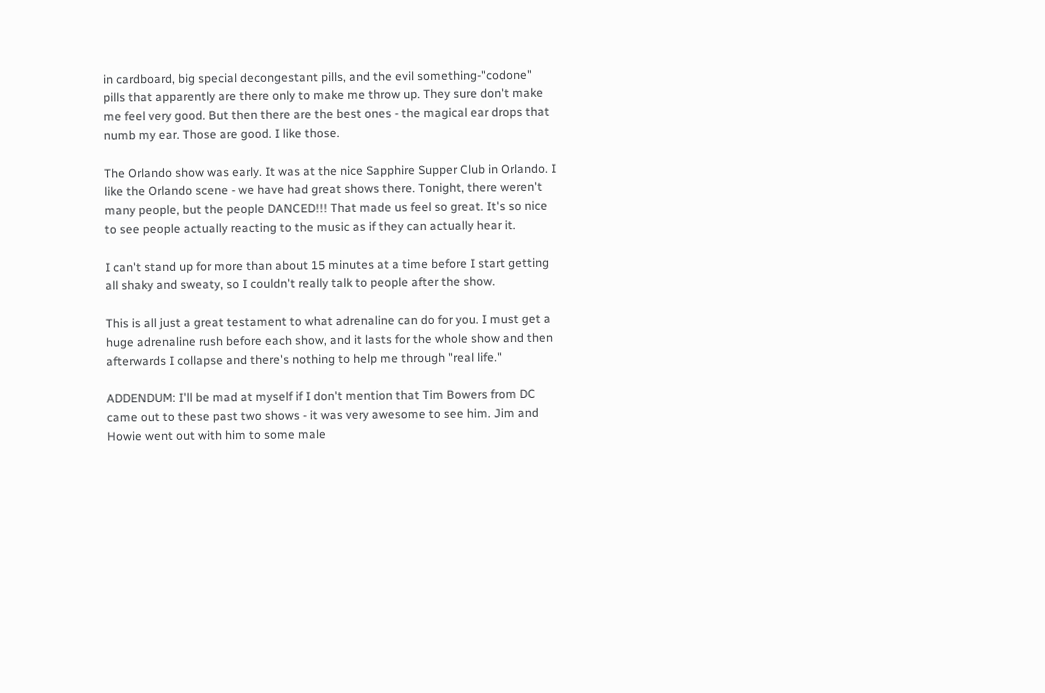in cardboard, big special decongestant pills, and the evil something-"codone" pills that apparently are there only to make me throw up. They sure don't make me feel very good. But then there are the best ones - the magical ear drops that numb my ear. Those are good. I like those.

The Orlando show was early. It was at the nice Sapphire Supper Club in Orlando. I like the Orlando scene - we have had great shows there. Tonight, there weren't many people, but the people DANCED!!! That made us feel so great. It's so nice to see people actually reacting to the music as if they can actually hear it.

I can't stand up for more than about 15 minutes at a time before I start getting all shaky and sweaty, so I couldn't really talk to people after the show.

This is all just a great testament to what adrenaline can do for you. I must get a huge adrenaline rush before each show, and it lasts for the whole show and then afterwards I collapse and there's nothing to help me through "real life."

ADDENDUM: I'll be mad at myself if I don't mention that Tim Bowers from DC came out to these past two shows - it was very awesome to see him. Jim and Howie went out with him to some male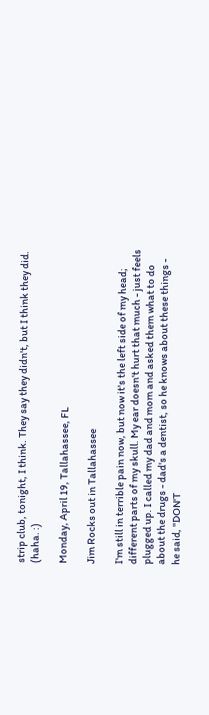strip club, tonight, I think. They say they didn't, but I think they did. (haha. :)

Monday, April 19, Tallahassee, FL

Jim Rocks out in Tallahassee

I'm still in terrible pain now, but now it's the left side of my head; different parts of my skull. My ear doesn't hurt that much - just feels plugged up. I called my dad and mom and asked them what to do about the drugs - dad's a dentist, so he knows about these things - he said, "DON'T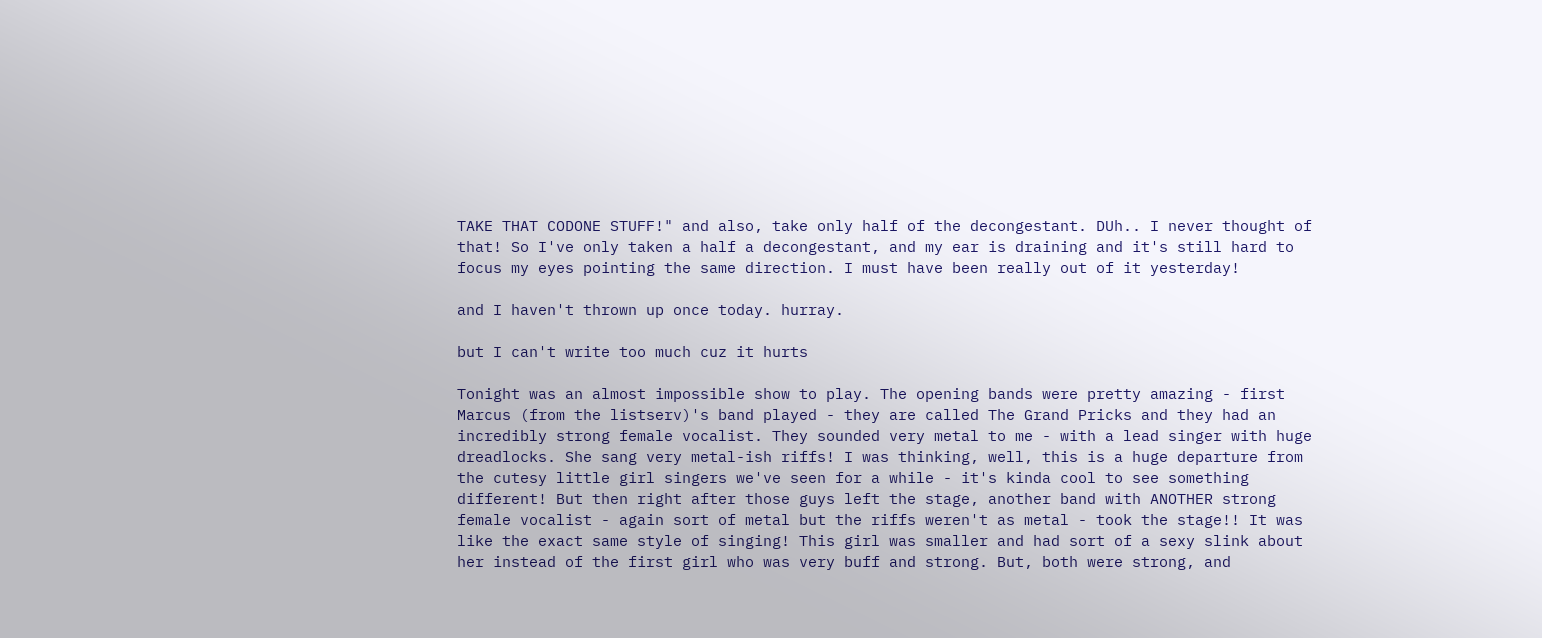TAKE THAT CODONE STUFF!" and also, take only half of the decongestant. DUh.. I never thought of that! So I've only taken a half a decongestant, and my ear is draining and it's still hard to focus my eyes pointing the same direction. I must have been really out of it yesterday!

and I haven't thrown up once today. hurray.

but I can't write too much cuz it hurts

Tonight was an almost impossible show to play. The opening bands were pretty amazing - first Marcus (from the listserv)'s band played - they are called The Grand Pricks and they had an incredibly strong female vocalist. They sounded very metal to me - with a lead singer with huge dreadlocks. She sang very metal-ish riffs! I was thinking, well, this is a huge departure from the cutesy little girl singers we've seen for a while - it's kinda cool to see something different! But then right after those guys left the stage, another band with ANOTHER strong female vocalist - again sort of metal but the riffs weren't as metal - took the stage!! It was like the exact same style of singing! This girl was smaller and had sort of a sexy slink about her instead of the first girl who was very buff and strong. But, both were strong, and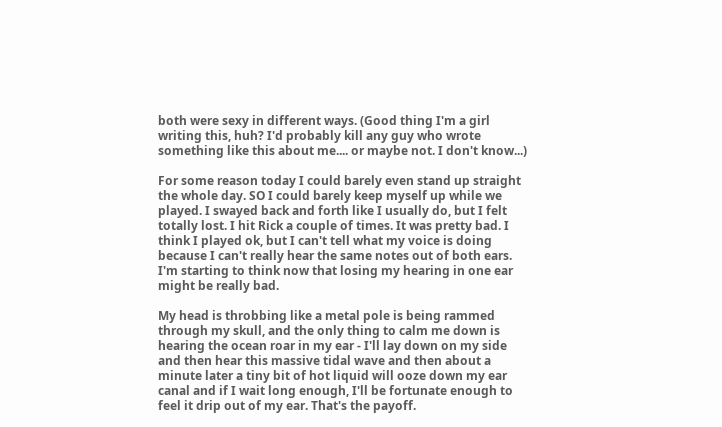both were sexy in different ways. (Good thing I'm a girl writing this, huh? I'd probably kill any guy who wrote something like this about me.... or maybe not. I don't know...)

For some reason today I could barely even stand up straight the whole day. SO I could barely keep myself up while we played. I swayed back and forth like I usually do, but I felt totally lost. I hit Rick a couple of times. It was pretty bad. I think I played ok, but I can't tell what my voice is doing because I can't really hear the same notes out of both ears. I'm starting to think now that losing my hearing in one ear might be really bad.

My head is throbbing like a metal pole is being rammed through my skull, and the only thing to calm me down is hearing the ocean roar in my ear - I'll lay down on my side and then hear this massive tidal wave and then about a minute later a tiny bit of hot liquid will ooze down my ear canal and if I wait long enough, I'll be fortunate enough to feel it drip out of my ear. That's the payoff.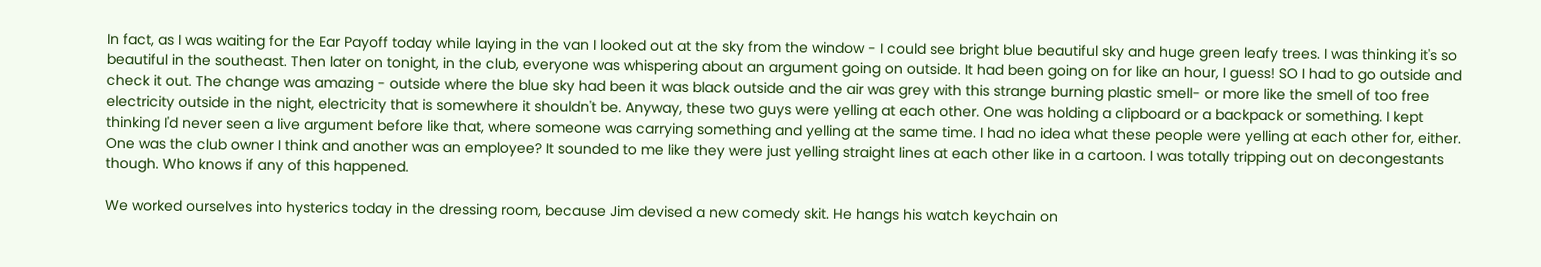In fact, as I was waiting for the Ear Payoff today while laying in the van I looked out at the sky from the window - I could see bright blue beautiful sky and huge green leafy trees. I was thinking it's so beautiful in the southeast. Then later on tonight, in the club, everyone was whispering about an argument going on outside. It had been going on for like an hour, I guess! SO I had to go outside and check it out. The change was amazing - outside where the blue sky had been it was black outside and the air was grey with this strange burning plastic smell- or more like the smell of too free electricity outside in the night, electricity that is somewhere it shouldn't be. Anyway, these two guys were yelling at each other. One was holding a clipboard or a backpack or something. I kept thinking I'd never seen a live argument before like that, where someone was carrying something and yelling at the same time. I had no idea what these people were yelling at each other for, either. One was the club owner I think and another was an employee? It sounded to me like they were just yelling straight lines at each other like in a cartoon. I was totally tripping out on decongestants though. Who knows if any of this happened.

We worked ourselves into hysterics today in the dressing room, because Jim devised a new comedy skit. He hangs his watch keychain on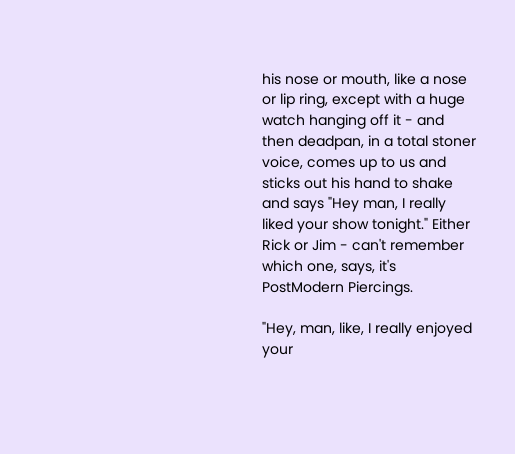his nose or mouth, like a nose or lip ring, except with a huge watch hanging off it - and then deadpan, in a total stoner voice, comes up to us and sticks out his hand to shake and says "Hey man, I really liked your show tonight." Either Rick or Jim - can't remember which one, says, it's PostModern Piercings.

"Hey, man, like, I really enjoyed your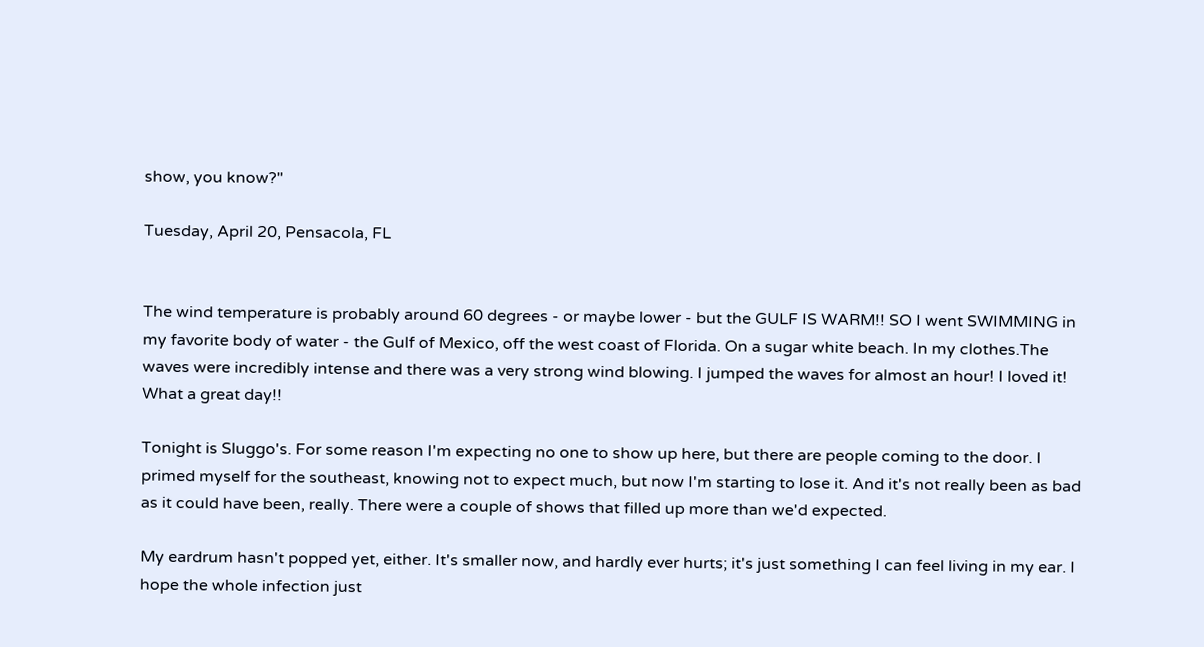show, you know?"

Tuesday, April 20, Pensacola, FL


The wind temperature is probably around 60 degrees - or maybe lower - but the GULF IS WARM!! SO I went SWIMMING in my favorite body of water - the Gulf of Mexico, off the west coast of Florida. On a sugar white beach. In my clothes.The waves were incredibly intense and there was a very strong wind blowing. I jumped the waves for almost an hour! I loved it! What a great day!!

Tonight is Sluggo's. For some reason I'm expecting no one to show up here, but there are people coming to the door. I primed myself for the southeast, knowing not to expect much, but now I'm starting to lose it. And it's not really been as bad as it could have been, really. There were a couple of shows that filled up more than we'd expected.

My eardrum hasn't popped yet, either. It's smaller now, and hardly ever hurts; it's just something I can feel living in my ear. I hope the whole infection just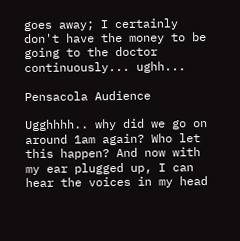goes away; I certainly don't have the money to be going to the doctor continuously... ughh...

Pensacola Audience

Ugghhhh.. why did we go on around 1am again? Who let this happen? And now with my ear plugged up, I can hear the voices in my head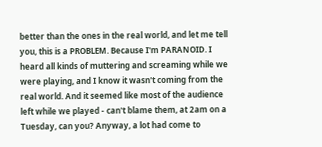better than the ones in the real world, and let me tell you, this is a PROBLEM. Because I'm PARANOID. I heard all kinds of muttering and screaming while we were playing, and I know it wasn't coming from the real world. And it seemed like most of the audience left while we played - can't blame them, at 2am on a Tuesday, can you? Anyway, a lot had come to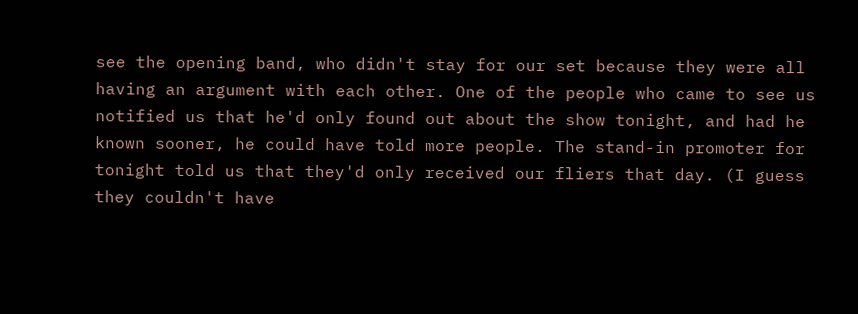see the opening band, who didn't stay for our set because they were all having an argument with each other. One of the people who came to see us notified us that he'd only found out about the show tonight, and had he known sooner, he could have told more people. The stand-in promoter for tonight told us that they'd only received our fliers that day. (I guess they couldn't have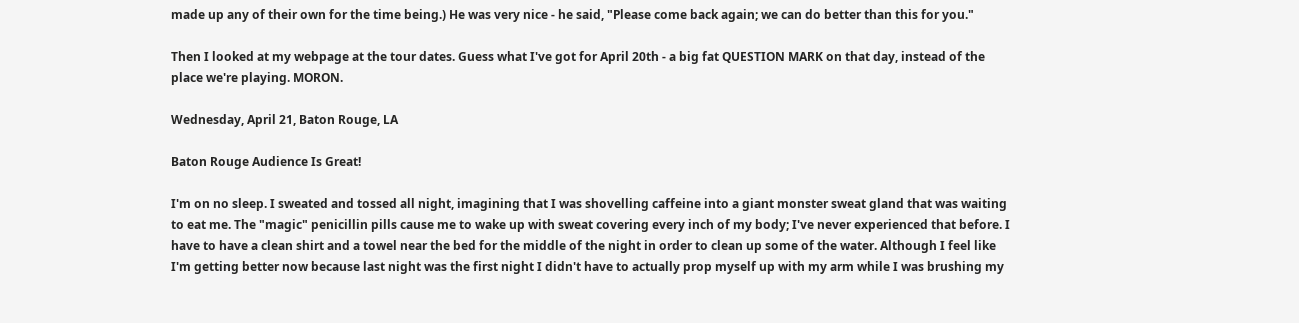made up any of their own for the time being.) He was very nice - he said, "Please come back again; we can do better than this for you."

Then I looked at my webpage at the tour dates. Guess what I've got for April 20th - a big fat QUESTION MARK on that day, instead of the place we're playing. MORON.

Wednesday, April 21, Baton Rouge, LA

Baton Rouge Audience Is Great!

I'm on no sleep. I sweated and tossed all night, imagining that I was shovelling caffeine into a giant monster sweat gland that was waiting to eat me. The "magic" penicillin pills cause me to wake up with sweat covering every inch of my body; I've never experienced that before. I have to have a clean shirt and a towel near the bed for the middle of the night in order to clean up some of the water. Although I feel like I'm getting better now because last night was the first night I didn't have to actually prop myself up with my arm while I was brushing my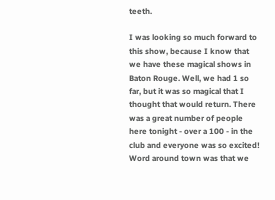teeth.

I was looking so much forward to this show, because I know that we have these magical shows in Baton Rouge. Well, we had 1 so far, but it was so magical that I thought that would return. There was a great number of people here tonight - over a 100 - in the club and everyone was so excited! Word around town was that we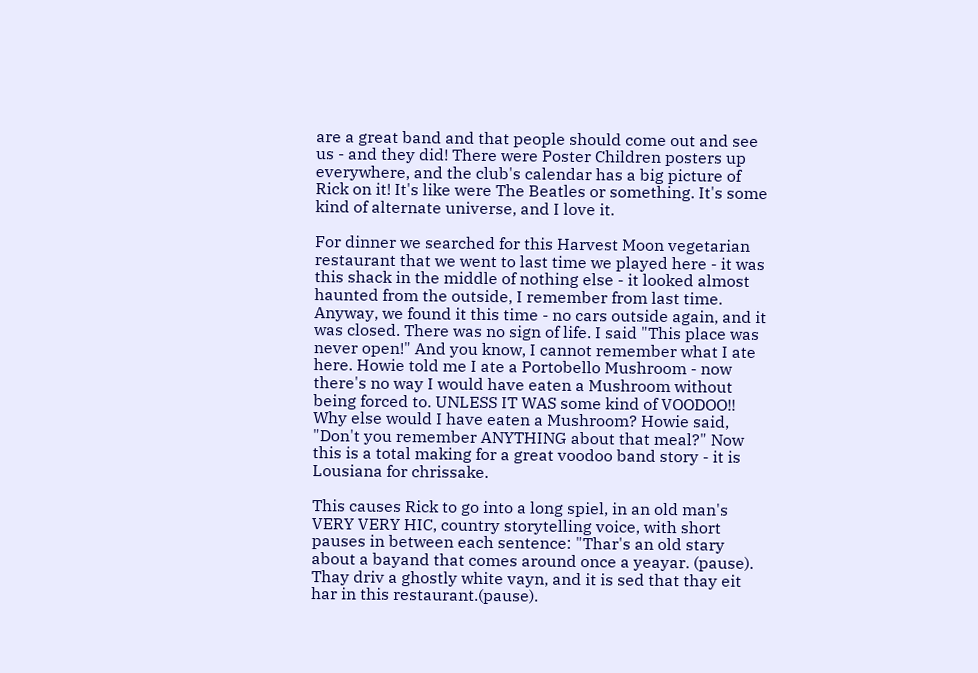are a great band and that people should come out and see us - and they did! There were Poster Children posters up everywhere, and the club's calendar has a big picture of Rick on it! It's like were The Beatles or something. It's some kind of alternate universe, and I love it.

For dinner we searched for this Harvest Moon vegetarian restaurant that we went to last time we played here - it was this shack in the middle of nothing else - it looked almost haunted from the outside, I remember from last time. Anyway, we found it this time - no cars outside again, and it was closed. There was no sign of life. I said "This place was never open!" And you know, I cannot remember what I ate here. Howie told me I ate a Portobello Mushroom - now there's no way I would have eaten a Mushroom without being forced to. UNLESS IT WAS some kind of VOODOO!! Why else would I have eaten a Mushroom? Howie said, "Don't you remember ANYTHING about that meal?" Now this is a total making for a great voodoo band story - it is Lousiana for chrissake.

This causes Rick to go into a long spiel, in an old man's VERY VERY HIC, country storytelling voice, with short pauses in between each sentence: "Thar's an old stary about a bayand that comes around once a yeayar. (pause). Thay driv a ghostly white vayn, and it is sed that thay eit har in this restaurant.(pause).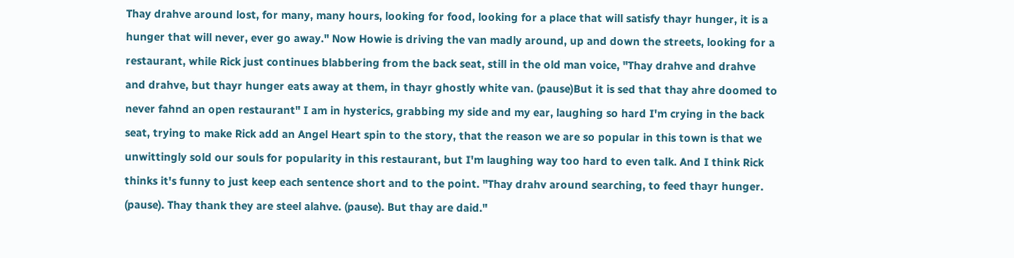Thay drahve around lost, for many, many hours, looking for food, looking for a place that will satisfy thayr hunger, it is a hunger that will never, ever go away." Now Howie is driving the van madly around, up and down the streets, looking for a restaurant, while Rick just continues blabbering from the back seat, still in the old man voice, "Thay drahve and drahve and drahve, but thayr hunger eats away at them, in thayr ghostly white van. (pause)But it is sed that thay ahre doomed to never fahnd an open restaurant" I am in hysterics, grabbing my side and my ear, laughing so hard I'm crying in the back seat, trying to make Rick add an Angel Heart spin to the story, that the reason we are so popular in this town is that we unwittingly sold our souls for popularity in this restaurant, but I'm laughing way too hard to even talk. And I think Rick thinks it's funny to just keep each sentence short and to the point. "Thay drahv around searching, to feed thayr hunger. (pause). Thay thank they are steel alahve. (pause). But thay are daid."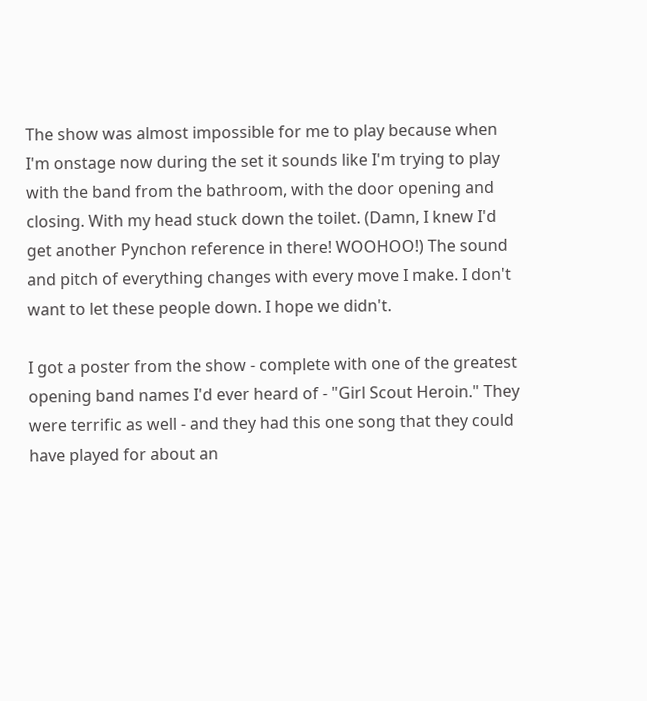The show was almost impossible for me to play because when I'm onstage now during the set it sounds like I'm trying to play with the band from the bathroom, with the door opening and closing. With my head stuck down the toilet. (Damn, I knew I'd get another Pynchon reference in there! WOOHOO!) The sound and pitch of everything changes with every move I make. I don't want to let these people down. I hope we didn't.

I got a poster from the show - complete with one of the greatest opening band names I'd ever heard of - "Girl Scout Heroin." They were terrific as well - and they had this one song that they could have played for about an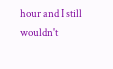hour and I still wouldn't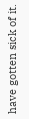have gotten sick of it.